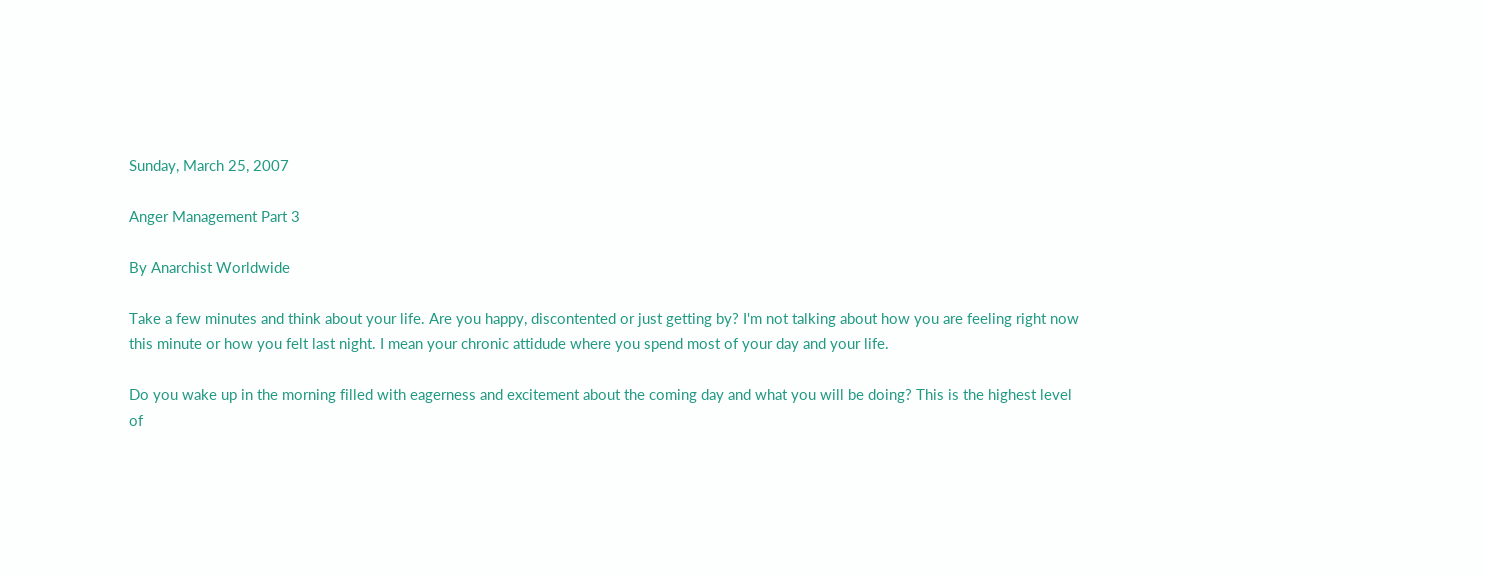Sunday, March 25, 2007

Anger Management Part 3

By Anarchist Worldwide

Take a few minutes and think about your life. Are you happy, discontented or just getting by? I'm not talking about how you are feeling right now this minute or how you felt last night. I mean your chronic attidude where you spend most of your day and your life.

Do you wake up in the morning filled with eagerness and excitement about the coming day and what you will be doing? This is the highest level of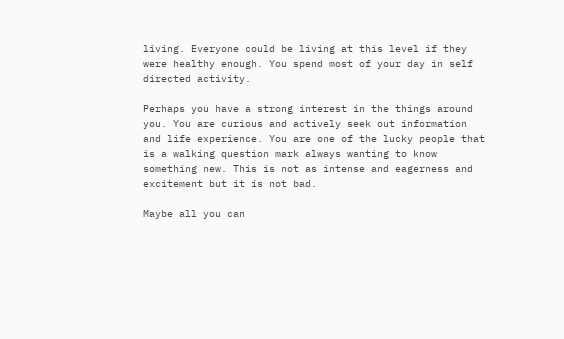living. Everyone could be living at this level if they were healthy enough. You spend most of your day in self directed activity.

Perhaps you have a strong interest in the things around you. You are curious and actively seek out information and life experience. You are one of the lucky people that is a walking question mark always wanting to know something new. This is not as intense and eagerness and excitement but it is not bad.

Maybe all you can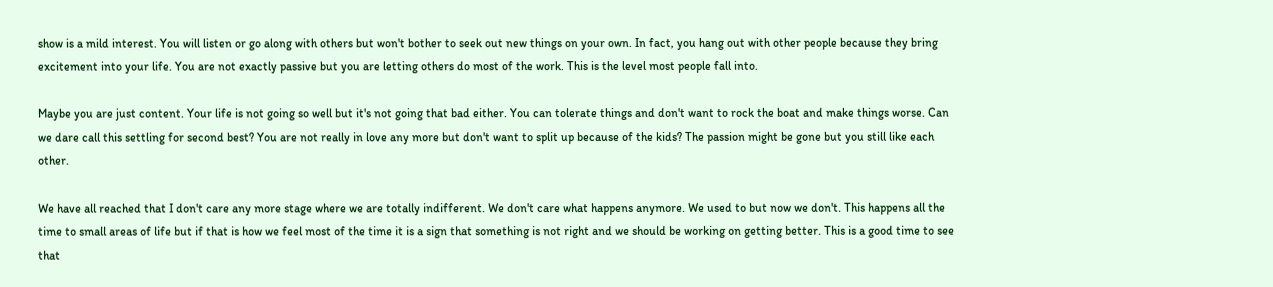show is a mild interest. You will listen or go along with others but won't bother to seek out new things on your own. In fact, you hang out with other people because they bring excitement into your life. You are not exactly passive but you are letting others do most of the work. This is the level most people fall into.

Maybe you are just content. Your life is not going so well but it's not going that bad either. You can tolerate things and don't want to rock the boat and make things worse. Can we dare call this settling for second best? You are not really in love any more but don't want to split up because of the kids? The passion might be gone but you still like each other.

We have all reached that I don't care any more stage where we are totally indifferent. We don't care what happens anymore. We used to but now we don't. This happens all the time to small areas of life but if that is how we feel most of the time it is a sign that something is not right and we should be working on getting better. This is a good time to see that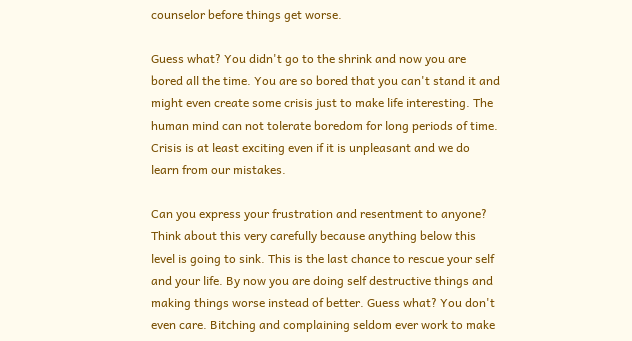counselor before things get worse.

Guess what? You didn't go to the shrink and now you are bored all the time. You are so bored that you can't stand it and might even create some crisis just to make life interesting. The human mind can not tolerate boredom for long periods of time. Crisis is at least exciting even if it is unpleasant and we do learn from our mistakes.

Can you express your frustration and resentment to anyone? Think about this very carefully because anything below this level is going to sink. This is the last chance to rescue your self and your life. By now you are doing self destructive things and making things worse instead of better. Guess what? You don't even care. Bitching and complaining seldom ever work to make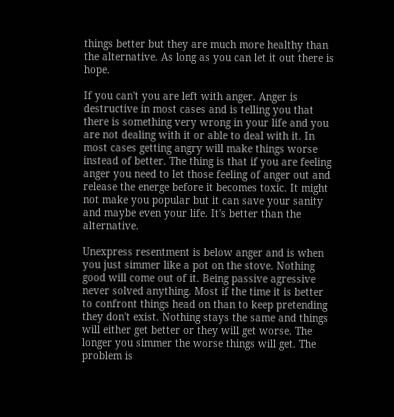things better but they are much more healthy than the alternative. As long as you can let it out there is hope.

If you can't you are left with anger. Anger is destructive in most cases and is telling you that there is something very wrong in your life and you are not dealing with it or able to deal with it. In most cases getting angry will make things worse instead of better. The thing is that if you are feeling anger you need to let those feeling of anger out and release the energe before it becomes toxic. It might not make you popular but it can save your sanity and maybe even your life. It's better than the alternative.

Unexpress resentment is below anger and is when you just simmer like a pot on the stove. Nothing good will come out of it. Being passive agressive never solved anything. Most if the time it is better to confront things head on than to keep pretending they don't exist. Nothing stays the same and things will either get better or they will get worse. The longer you simmer the worse things will get. The problem is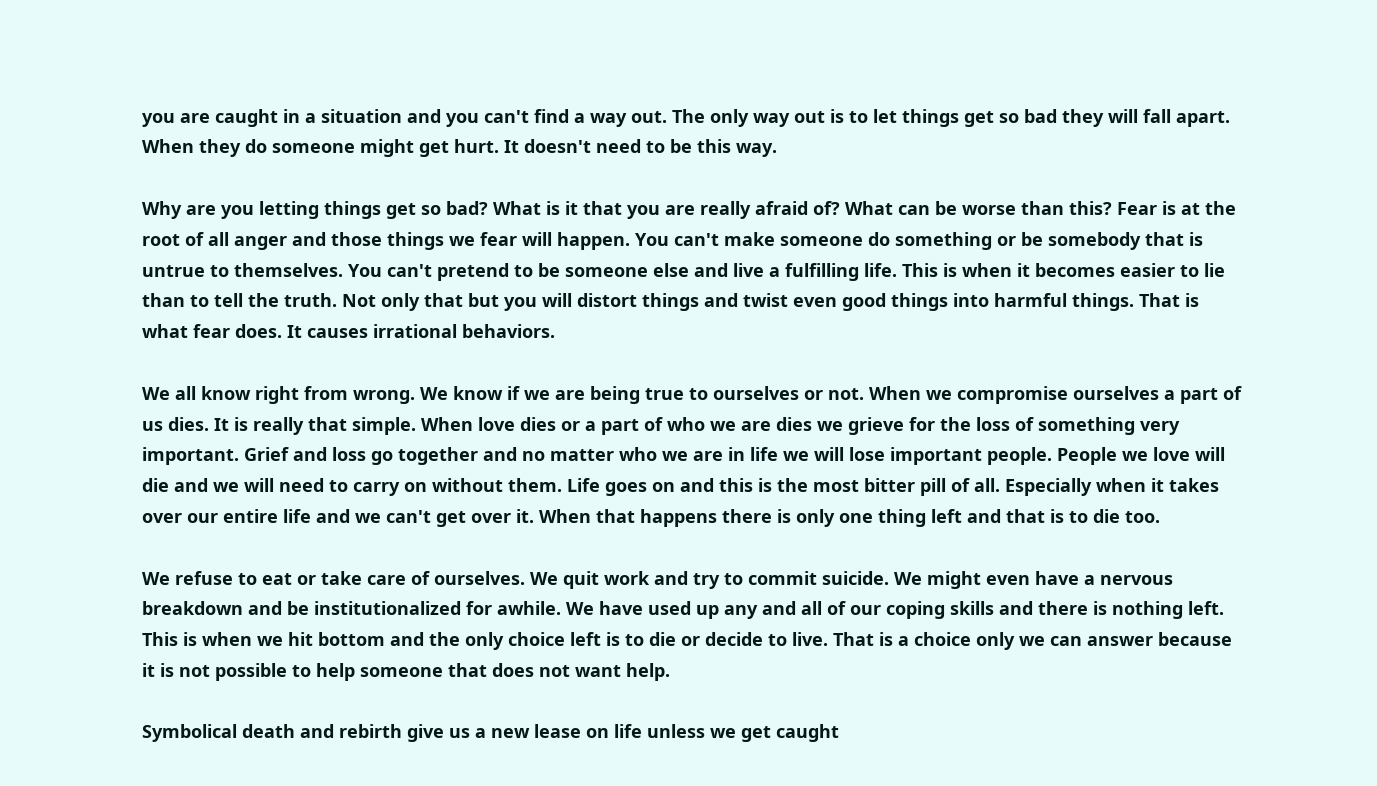you are caught in a situation and you can't find a way out. The only way out is to let things get so bad they will fall apart. When they do someone might get hurt. It doesn't need to be this way.

Why are you letting things get so bad? What is it that you are really afraid of? What can be worse than this? Fear is at the root of all anger and those things we fear will happen. You can't make someone do something or be somebody that is untrue to themselves. You can't pretend to be someone else and live a fulfilling life. This is when it becomes easier to lie than to tell the truth. Not only that but you will distort things and twist even good things into harmful things. That is what fear does. It causes irrational behaviors.

We all know right from wrong. We know if we are being true to ourselves or not. When we compromise ourselves a part of us dies. It is really that simple. When love dies or a part of who we are dies we grieve for the loss of something very important. Grief and loss go together and no matter who we are in life we will lose important people. People we love will die and we will need to carry on without them. Life goes on and this is the most bitter pill of all. Especially when it takes over our entire life and we can't get over it. When that happens there is only one thing left and that is to die too.

We refuse to eat or take care of ourselves. We quit work and try to commit suicide. We might even have a nervous breakdown and be institutionalized for awhile. We have used up any and all of our coping skills and there is nothing left. This is when we hit bottom and the only choice left is to die or decide to live. That is a choice only we can answer because it is not possible to help someone that does not want help.

Symbolical death and rebirth give us a new lease on life unless we get caught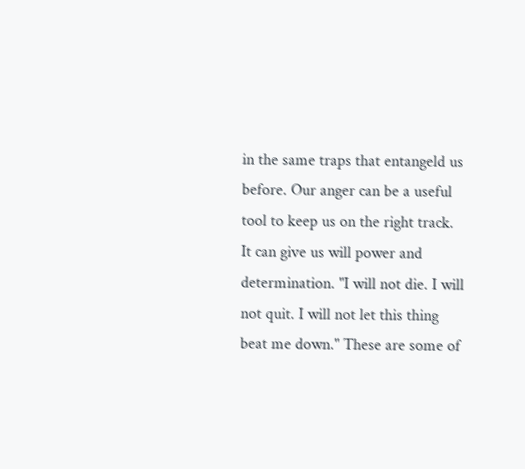in the same traps that entangeld us before. Our anger can be a useful tool to keep us on the right track. It can give us will power and determination. "I will not die. I will not quit. I will not let this thing beat me down." These are some of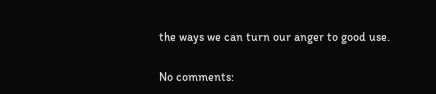the ways we can turn our anger to good use.

No comments: